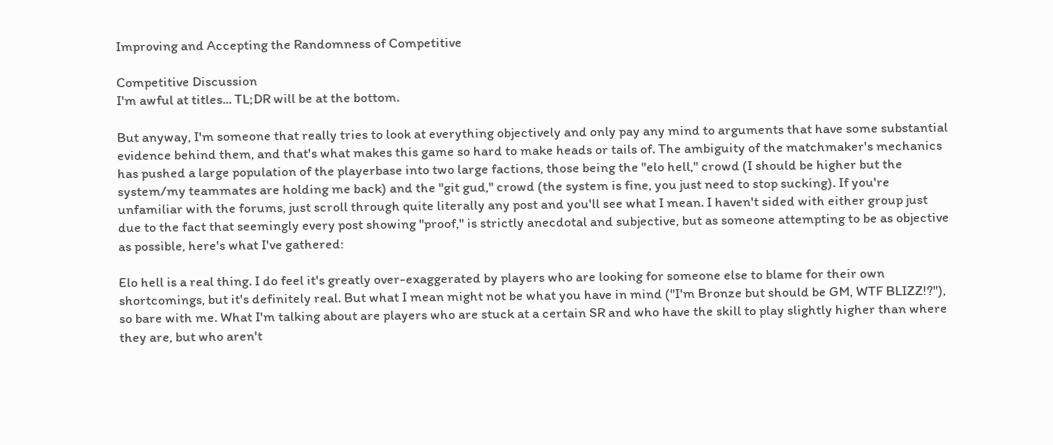Improving and Accepting the Randomness of Competitive

Competitive Discussion
I'm awful at titles... TL;DR will be at the bottom.

But anyway, I'm someone that really tries to look at everything objectively and only pay any mind to arguments that have some substantial evidence behind them, and that's what makes this game so hard to make heads or tails of. The ambiguity of the matchmaker's mechanics has pushed a large population of the playerbase into two large factions, those being the "elo hell," crowd (I should be higher but the system/my teammates are holding me back) and the "git gud," crowd (the system is fine, you just need to stop sucking). If you're unfamiliar with the forums, just scroll through quite literally any post and you'll see what I mean. I haven't sided with either group just due to the fact that seemingly every post showing "proof," is strictly anecdotal and subjective, but as someone attempting to be as objective as possible, here's what I've gathered:

Elo hell is a real thing. I do feel it's greatly over-exaggerated by players who are looking for someone else to blame for their own shortcomings, but it's definitely real. But what I mean might not be what you have in mind ("I'm Bronze but should be GM, WTF BLIZZ!?"), so bare with me. What I'm talking about are players who are stuck at a certain SR and who have the skill to play slightly higher than where they are, but who aren't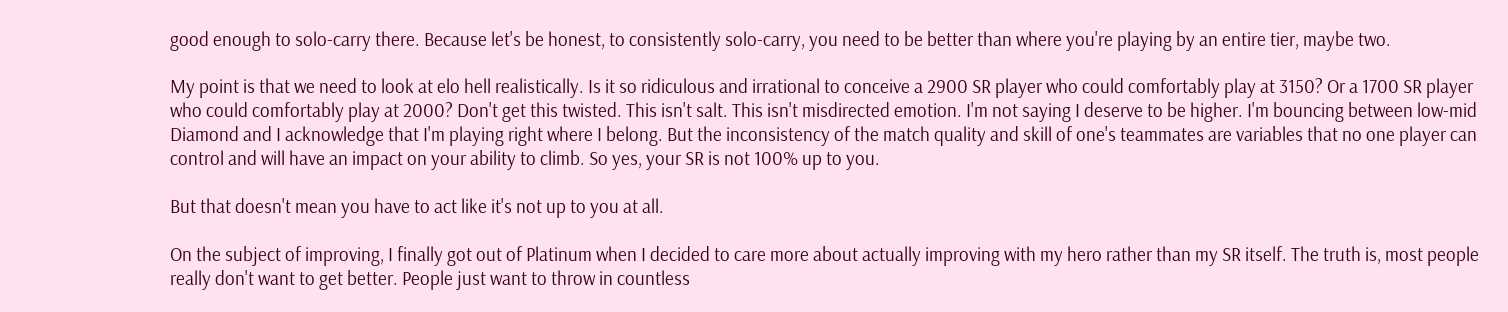good enough to solo-carry there. Because let's be honest, to consistently solo-carry, you need to be better than where you're playing by an entire tier, maybe two.

My point is that we need to look at elo hell realistically. Is it so ridiculous and irrational to conceive a 2900 SR player who could comfortably play at 3150? Or a 1700 SR player who could comfortably play at 2000? Don't get this twisted. This isn't salt. This isn't misdirected emotion. I'm not saying I deserve to be higher. I'm bouncing between low-mid Diamond and I acknowledge that I'm playing right where I belong. But the inconsistency of the match quality and skill of one's teammates are variables that no one player can control and will have an impact on your ability to climb. So yes, your SR is not 100% up to you.

But that doesn't mean you have to act like it's not up to you at all.

On the subject of improving, I finally got out of Platinum when I decided to care more about actually improving with my hero rather than my SR itself. The truth is, most people really don't want to get better. People just want to throw in countless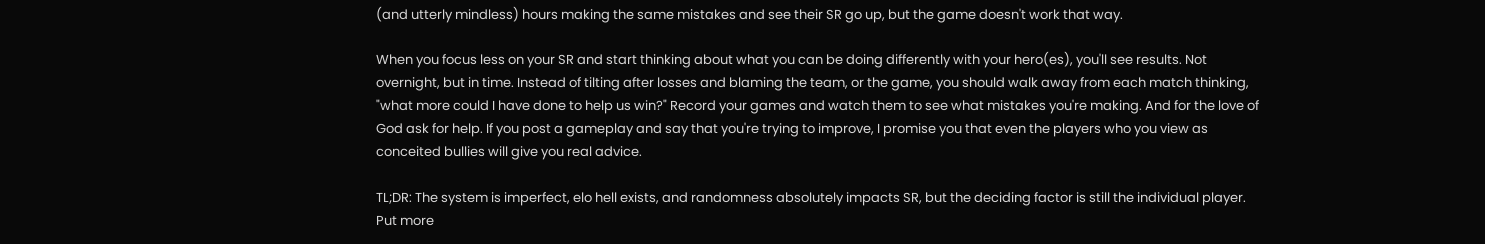(and utterly mindless) hours making the same mistakes and see their SR go up, but the game doesn't work that way.

When you focus less on your SR and start thinking about what you can be doing differently with your hero(es), you'll see results. Not overnight, but in time. Instead of tilting after losses and blaming the team, or the game, you should walk away from each match thinking, "what more could I have done to help us win?" Record your games and watch them to see what mistakes you're making. And for the love of God ask for help. If you post a gameplay and say that you're trying to improve, I promise you that even the players who you view as conceited bullies will give you real advice.

TL;DR: The system is imperfect, elo hell exists, and randomness absolutely impacts SR, but the deciding factor is still the individual player. Put more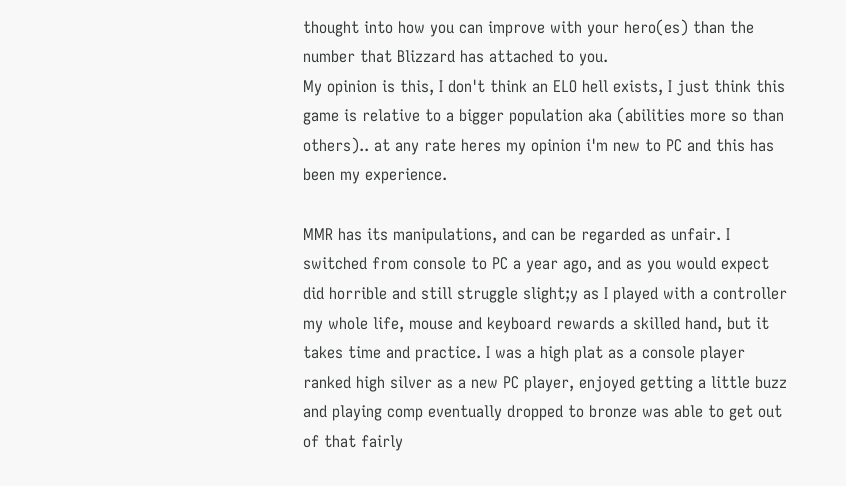thought into how you can improve with your hero(es) than the number that Blizzard has attached to you.
My opinion is this, I don't think an ELO hell exists, I just think this game is relative to a bigger population aka (abilities more so than others).. at any rate heres my opinion i'm new to PC and this has been my experience.

MMR has its manipulations, and can be regarded as unfair. I switched from console to PC a year ago, and as you would expect did horrible and still struggle slight;y as I played with a controller my whole life, mouse and keyboard rewards a skilled hand, but it takes time and practice. I was a high plat as a console player ranked high silver as a new PC player, enjoyed getting a little buzz and playing comp eventually dropped to bronze was able to get out of that fairly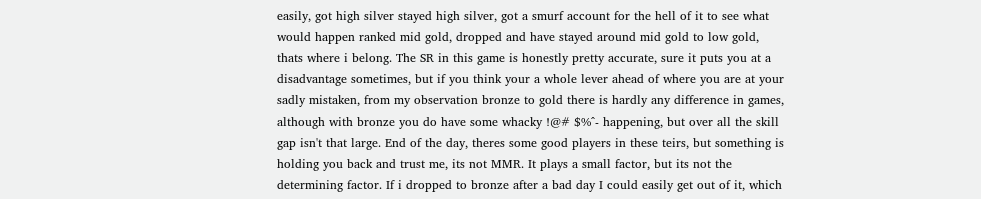easily, got high silver stayed high silver, got a smurf account for the hell of it to see what would happen ranked mid gold, dropped and have stayed around mid gold to low gold, thats where i belong. The SR in this game is honestly pretty accurate, sure it puts you at a disadvantage sometimes, but if you think your a whole lever ahead of where you are at your sadly mistaken, from my observation bronze to gold there is hardly any difference in games, although with bronze you do have some whacky !@# $%^- happening, but over all the skill gap isn't that large. End of the day, theres some good players in these teirs, but something is holding you back and trust me, its not MMR. It plays a small factor, but its not the determining factor. If i dropped to bronze after a bad day I could easily get out of it, which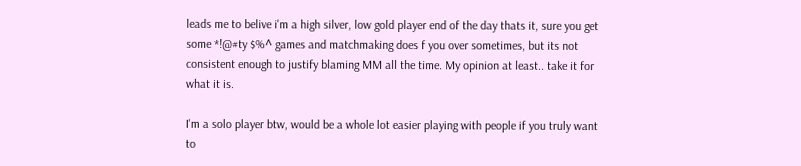leads me to belive i'm a high silver, low gold player end of the day thats it, sure you get some *!@#ty $%^ games and matchmaking does f you over sometimes, but its not consistent enough to justify blaming MM all the time. My opinion at least.. take it for what it is.

I'm a solo player btw, would be a whole lot easier playing with people if you truly want to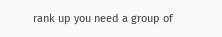rank up you need a group of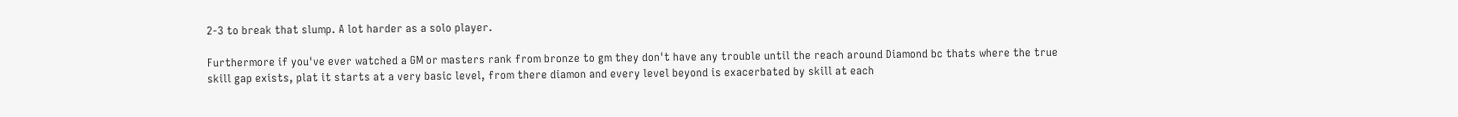2-3 to break that slump. A lot harder as a solo player.

Furthermore if you've ever watched a GM or masters rank from bronze to gm they don't have any trouble until the reach around Diamond bc thats where the true skill gap exists, plat it starts at a very basic level, from there diamon and every level beyond is exacerbated by skill at each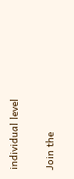individual level

Join the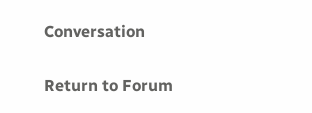Conversation

Return to Forum